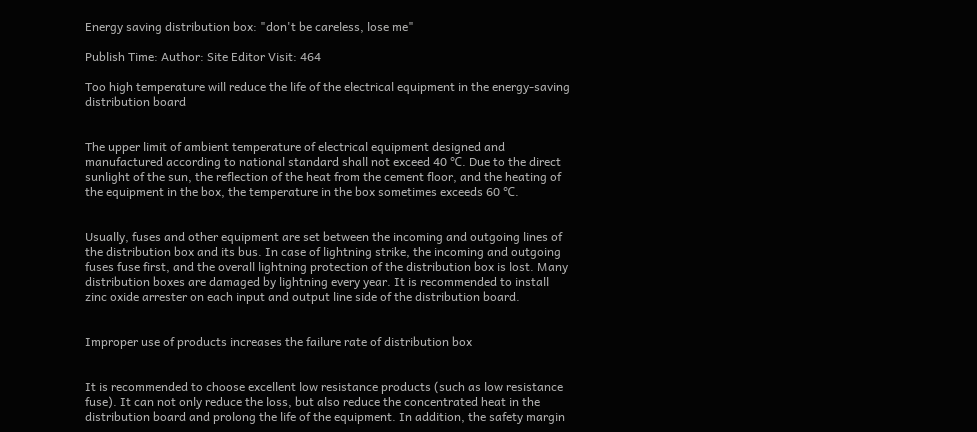Energy saving distribution box: "don't be careless, lose me"

Publish Time: Author: Site Editor Visit: 464

Too high temperature will reduce the life of the electrical equipment in the energy-saving distribution board


The upper limit of ambient temperature of electrical equipment designed and manufactured according to national standard shall not exceed 40 ℃. Due to the direct sunlight of the sun, the reflection of the heat from the cement floor, and the heating of the equipment in the box, the temperature in the box sometimes exceeds 60 ℃.


Usually, fuses and other equipment are set between the incoming and outgoing lines of the distribution box and its bus. In case of lightning strike, the incoming and outgoing fuses fuse first, and the overall lightning protection of the distribution box is lost. Many distribution boxes are damaged by lightning every year. It is recommended to install zinc oxide arrester on each input and output line side of the distribution board.


Improper use of products increases the failure rate of distribution box


It is recommended to choose excellent low resistance products (such as low resistance fuse). It can not only reduce the loss, but also reduce the concentrated heat in the distribution board and prolong the life of the equipment. In addition, the safety margin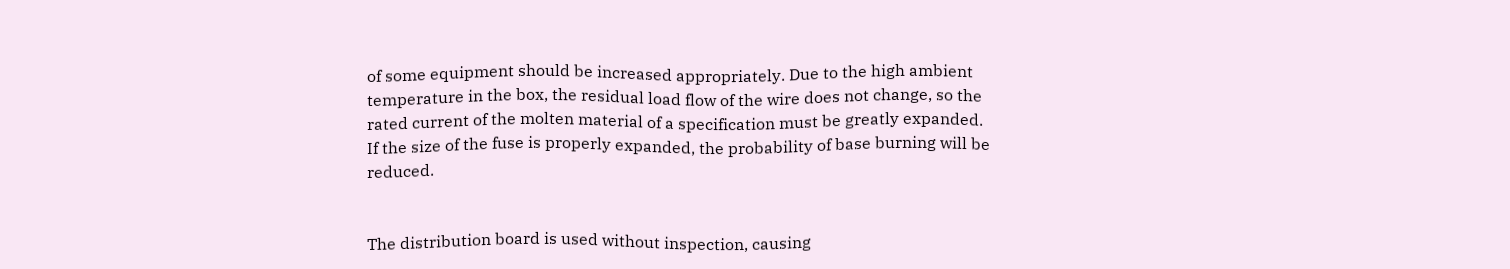of some equipment should be increased appropriately. Due to the high ambient temperature in the box, the residual load flow of the wire does not change, so the rated current of the molten material of a specification must be greatly expanded. If the size of the fuse is properly expanded, the probability of base burning will be reduced.


The distribution board is used without inspection, causing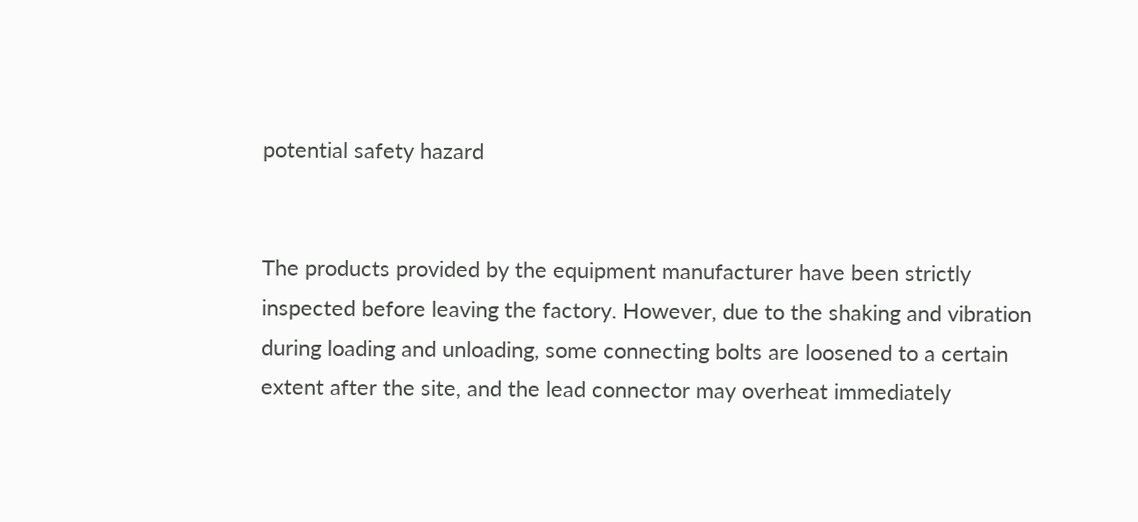potential safety hazard


The products provided by the equipment manufacturer have been strictly inspected before leaving the factory. However, due to the shaking and vibration during loading and unloading, some connecting bolts are loosened to a certain extent after the site, and the lead connector may overheat immediately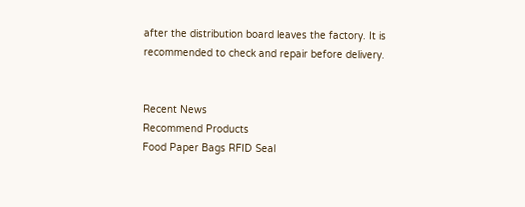after the distribution board leaves the factory. It is recommended to check and repair before delivery.


Recent News
Recommend Products
Food Paper Bags RFID Seal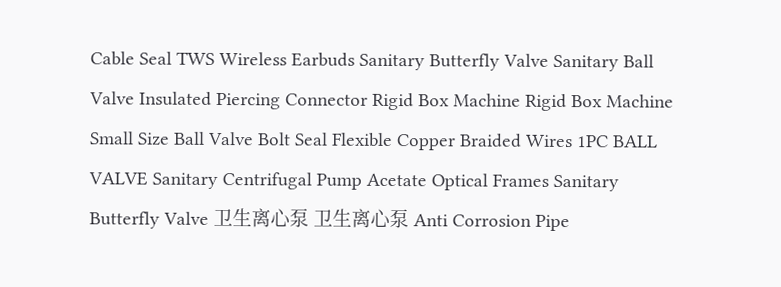Cable Seal TWS Wireless Earbuds Sanitary Butterfly Valve Sanitary Ball Valve Insulated Piercing Connector Rigid Box Machine Rigid Box Machine Small Size Ball Valve Bolt Seal Flexible Copper Braided Wires 1PC BALL VALVE Sanitary Centrifugal Pump Acetate Optical Frames Sanitary Butterfly Valve 卫生离心泵 卫生离心泵 Anti Corrosion Pipe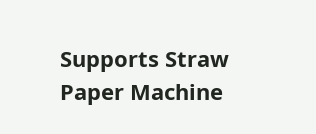Supports Straw Paper Machine